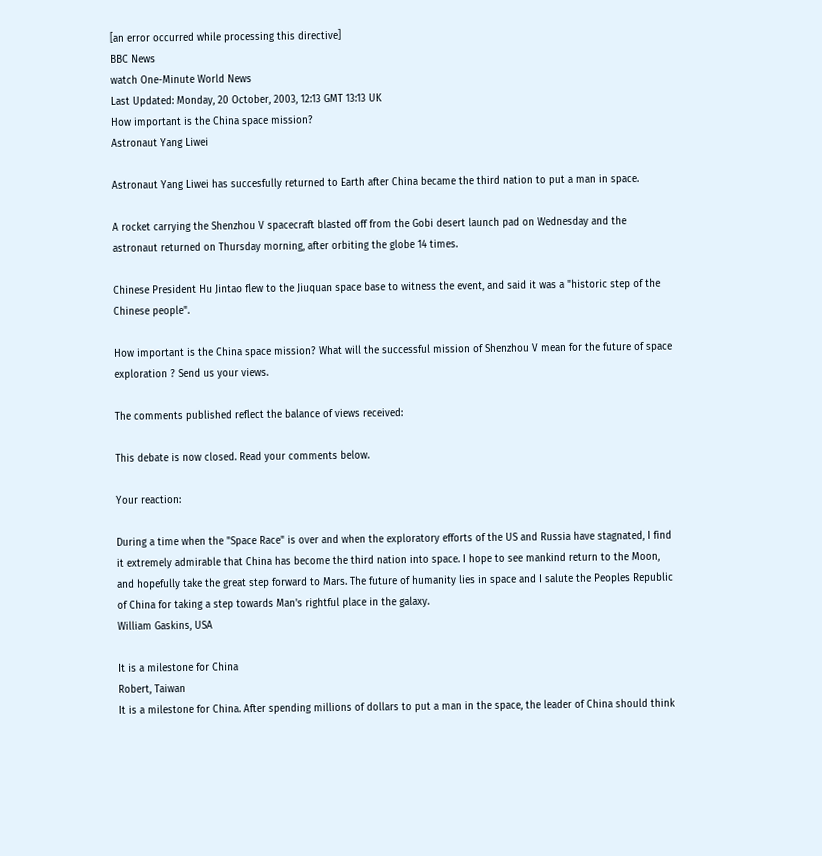[an error occurred while processing this directive]
BBC News
watch One-Minute World News
Last Updated: Monday, 20 October, 2003, 12:13 GMT 13:13 UK
How important is the China space mission?
Astronaut Yang Liwei

Astronaut Yang Liwei has succesfully returned to Earth after China became the third nation to put a man in space.

A rocket carrying the Shenzhou V spacecraft blasted off from the Gobi desert launch pad on Wednesday and the astronaut returned on Thursday morning, after orbiting the globe 14 times.

Chinese President Hu Jintao flew to the Jiuquan space base to witness the event, and said it was a "historic step of the Chinese people".

How important is the China space mission? What will the successful mission of Shenzhou V mean for the future of space exploration ? Send us your views.

The comments published reflect the balance of views received:

This debate is now closed. Read your comments below.

Your reaction:

During a time when the "Space Race" is over and when the exploratory efforts of the US and Russia have stagnated, I find it extremely admirable that China has become the third nation into space. I hope to see mankind return to the Moon, and hopefully take the great step forward to Mars. The future of humanity lies in space and I salute the Peoples Republic of China for taking a step towards Man's rightful place in the galaxy.
William Gaskins, USA

It is a milestone for China
Robert, Taiwan
It is a milestone for China. After spending millions of dollars to put a man in the space, the leader of China should think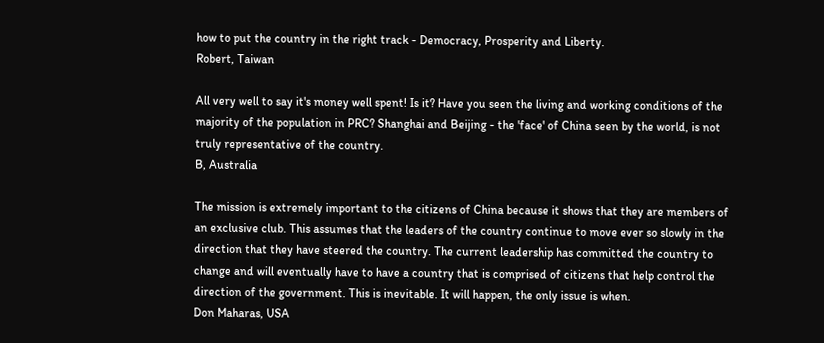how to put the country in the right track - Democracy, Prosperity and Liberty.
Robert, Taiwan

All very well to say it's money well spent! Is it? Have you seen the living and working conditions of the majority of the population in PRC? Shanghai and Beijing - the 'face' of China seen by the world, is not truly representative of the country.
B, Australia

The mission is extremely important to the citizens of China because it shows that they are members of an exclusive club. This assumes that the leaders of the country continue to move ever so slowly in the direction that they have steered the country. The current leadership has committed the country to change and will eventually have to have a country that is comprised of citizens that help control the direction of the government. This is inevitable. It will happen, the only issue is when.
Don Maharas, USA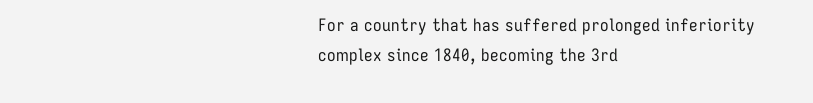For a country that has suffered prolonged inferiority complex since 1840, becoming the 3rd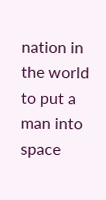nation in the world to put a man into space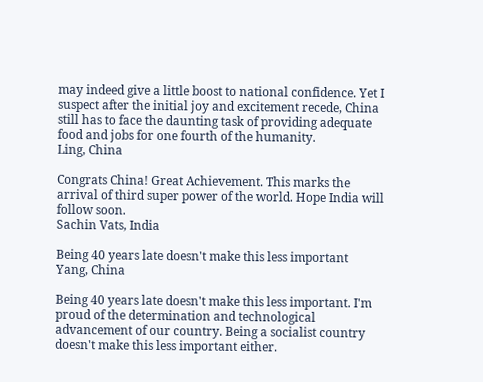may indeed give a little boost to national confidence. Yet I suspect after the initial joy and excitement recede, China still has to face the daunting task of providing adequate food and jobs for one fourth of the humanity.
Ling, China

Congrats China! Great Achievement. This marks the arrival of third super power of the world. Hope India will follow soon.
Sachin Vats, India

Being 40 years late doesn't make this less important
Yang, China

Being 40 years late doesn't make this less important. I'm proud of the determination and technological advancement of our country. Being a socialist country doesn't make this less important either.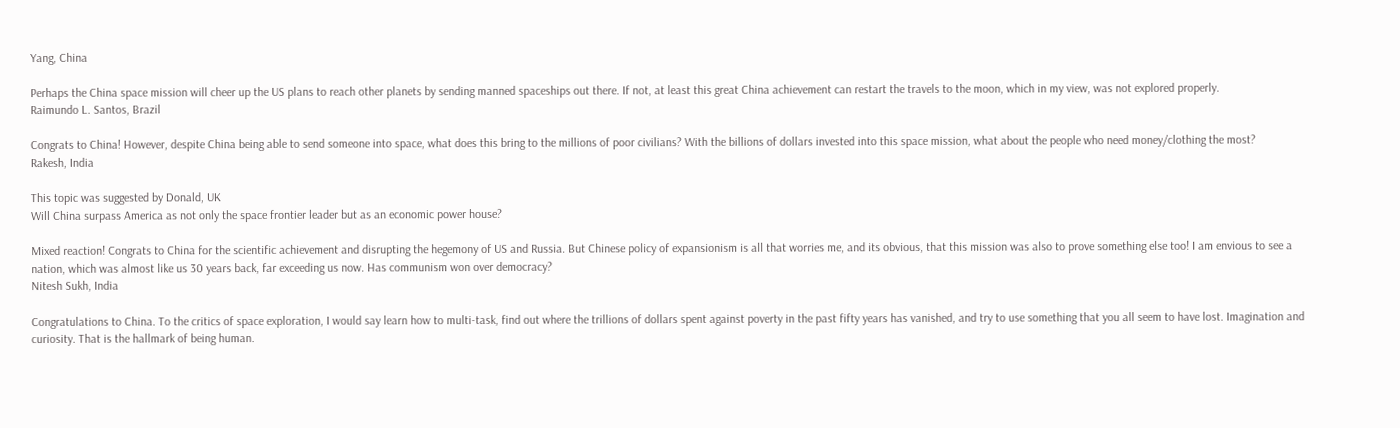Yang, China

Perhaps the China space mission will cheer up the US plans to reach other planets by sending manned spaceships out there. If not, at least this great China achievement can restart the travels to the moon, which in my view, was not explored properly.
Raimundo L. Santos, Brazil

Congrats to China! However, despite China being able to send someone into space, what does this bring to the millions of poor civilians? With the billions of dollars invested into this space mission, what about the people who need money/clothing the most?
Rakesh, India

This topic was suggested by Donald, UK
Will China surpass America as not only the space frontier leader but as an economic power house?

Mixed reaction! Congrats to China for the scientific achievement and disrupting the hegemony of US and Russia. But Chinese policy of expansionism is all that worries me, and its obvious, that this mission was also to prove something else too! I am envious to see a nation, which was almost like us 30 years back, far exceeding us now. Has communism won over democracy?
Nitesh Sukh, India

Congratulations to China. To the critics of space exploration, I would say learn how to multi-task, find out where the trillions of dollars spent against poverty in the past fifty years has vanished, and try to use something that you all seem to have lost. Imagination and curiosity. That is the hallmark of being human.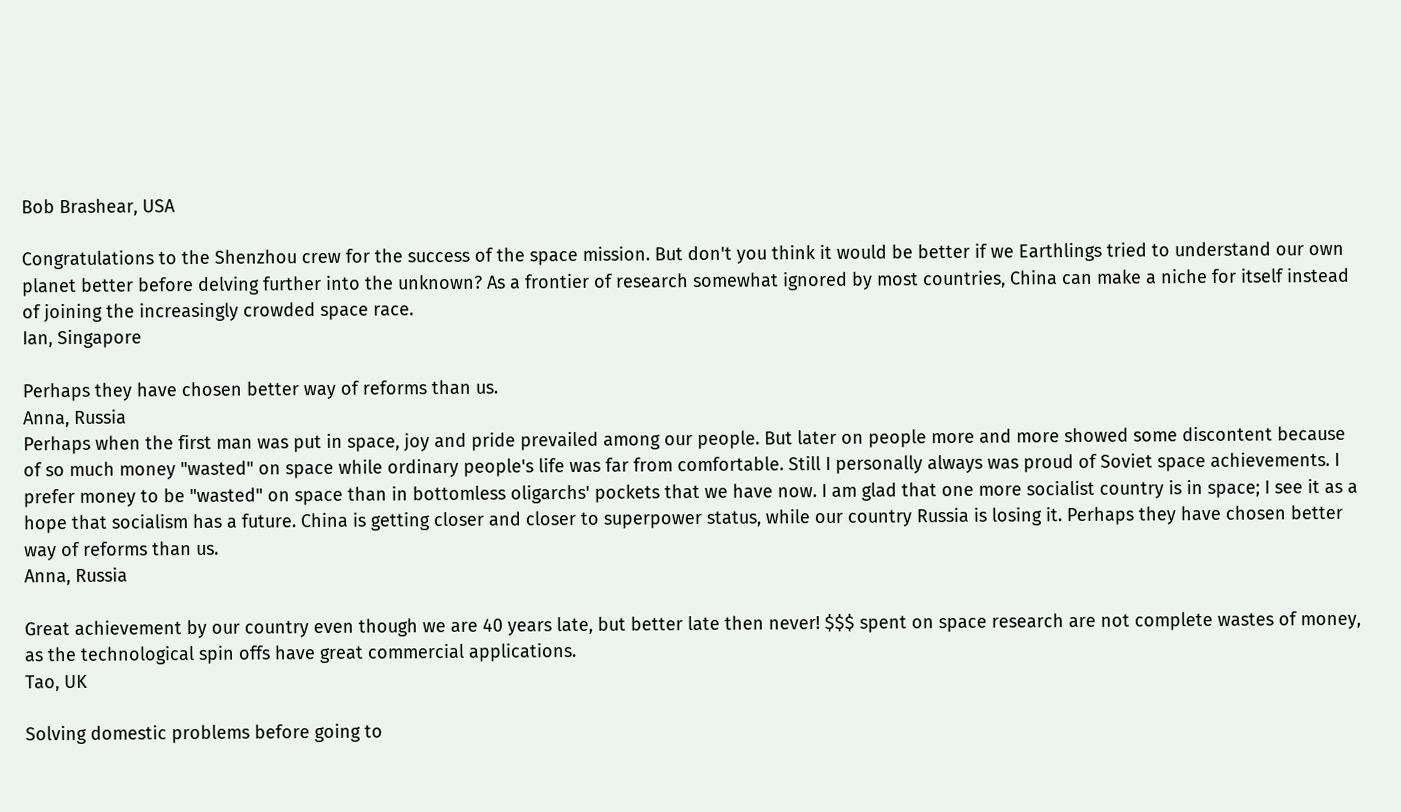Bob Brashear, USA

Congratulations to the Shenzhou crew for the success of the space mission. But don't you think it would be better if we Earthlings tried to understand our own planet better before delving further into the unknown? As a frontier of research somewhat ignored by most countries, China can make a niche for itself instead of joining the increasingly crowded space race.
Ian, Singapore

Perhaps they have chosen better way of reforms than us.
Anna, Russia
Perhaps when the first man was put in space, joy and pride prevailed among our people. But later on people more and more showed some discontent because of so much money "wasted" on space while ordinary people's life was far from comfortable. Still I personally always was proud of Soviet space achievements. I prefer money to be "wasted" on space than in bottomless oligarchs' pockets that we have now. I am glad that one more socialist country is in space; I see it as a hope that socialism has a future. China is getting closer and closer to superpower status, while our country Russia is losing it. Perhaps they have chosen better way of reforms than us.
Anna, Russia

Great achievement by our country even though we are 40 years late, but better late then never! $$$ spent on space research are not complete wastes of money, as the technological spin offs have great commercial applications.
Tao, UK

Solving domestic problems before going to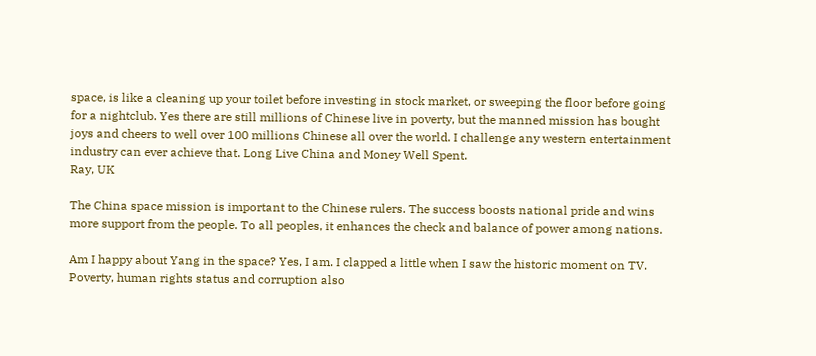space, is like a cleaning up your toilet before investing in stock market, or sweeping the floor before going for a nightclub. Yes there are still millions of Chinese live in poverty, but the manned mission has bought joys and cheers to well over 100 millions Chinese all over the world. I challenge any western entertainment industry can ever achieve that. Long Live China and Money Well Spent.
Ray, UK

The China space mission is important to the Chinese rulers. The success boosts national pride and wins more support from the people. To all peoples, it enhances the check and balance of power among nations.

Am I happy about Yang in the space? Yes, I am. I clapped a little when I saw the historic moment on TV. Poverty, human rights status and corruption also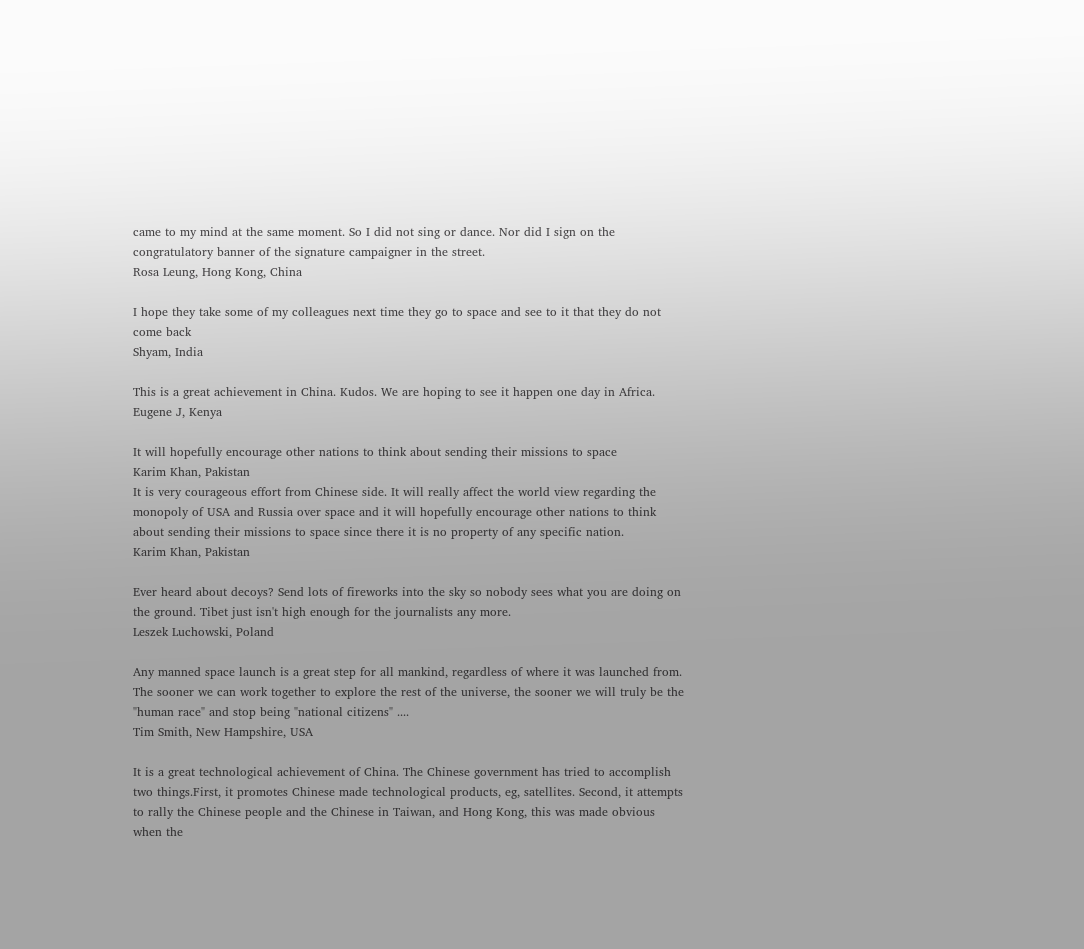came to my mind at the same moment. So I did not sing or dance. Nor did I sign on the congratulatory banner of the signature campaigner in the street.
Rosa Leung, Hong Kong, China

I hope they take some of my colleagues next time they go to space and see to it that they do not come back
Shyam, India

This is a great achievement in China. Kudos. We are hoping to see it happen one day in Africa.
Eugene J, Kenya

It will hopefully encourage other nations to think about sending their missions to space
Karim Khan, Pakistan
It is very courageous effort from Chinese side. It will really affect the world view regarding the monopoly of USA and Russia over space and it will hopefully encourage other nations to think about sending their missions to space since there it is no property of any specific nation.
Karim Khan, Pakistan

Ever heard about decoys? Send lots of fireworks into the sky so nobody sees what you are doing on the ground. Tibet just isn't high enough for the journalists any more.
Leszek Luchowski, Poland

Any manned space launch is a great step for all mankind, regardless of where it was launched from. The sooner we can work together to explore the rest of the universe, the sooner we will truly be the "human race" and stop being "national citizens" ....
Tim Smith, New Hampshire, USA

It is a great technological achievement of China. The Chinese government has tried to accomplish two things.First, it promotes Chinese made technological products, eg, satellites. Second, it attempts to rally the Chinese people and the Chinese in Taiwan, and Hong Kong, this was made obvious when the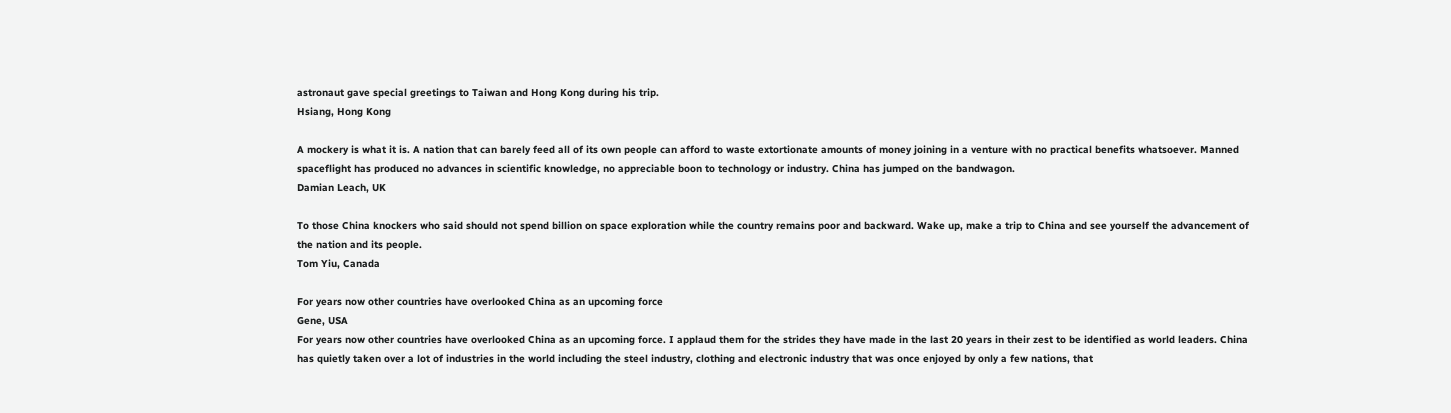astronaut gave special greetings to Taiwan and Hong Kong during his trip.
Hsiang, Hong Kong

A mockery is what it is. A nation that can barely feed all of its own people can afford to waste extortionate amounts of money joining in a venture with no practical benefits whatsoever. Manned spaceflight has produced no advances in scientific knowledge, no appreciable boon to technology or industry. China has jumped on the bandwagon.
Damian Leach, UK

To those China knockers who said should not spend billion on space exploration while the country remains poor and backward. Wake up, make a trip to China and see yourself the advancement of the nation and its people.
Tom Yiu, Canada

For years now other countries have overlooked China as an upcoming force
Gene, USA
For years now other countries have overlooked China as an upcoming force. I applaud them for the strides they have made in the last 20 years in their zest to be identified as world leaders. China has quietly taken over a lot of industries in the world including the steel industry, clothing and electronic industry that was once enjoyed by only a few nations, that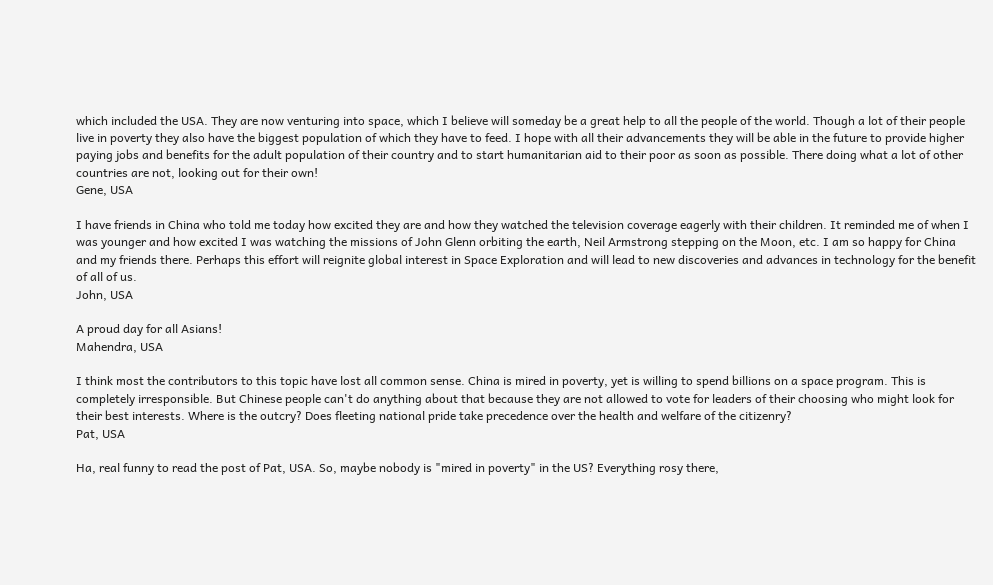which included the USA. They are now venturing into space, which I believe will someday be a great help to all the people of the world. Though a lot of their people live in poverty they also have the biggest population of which they have to feed. I hope with all their advancements they will be able in the future to provide higher paying jobs and benefits for the adult population of their country and to start humanitarian aid to their poor as soon as possible. There doing what a lot of other countries are not, looking out for their own!
Gene, USA

I have friends in China who told me today how excited they are and how they watched the television coverage eagerly with their children. It reminded me of when I was younger and how excited I was watching the missions of John Glenn orbiting the earth, Neil Armstrong stepping on the Moon, etc. I am so happy for China and my friends there. Perhaps this effort will reignite global interest in Space Exploration and will lead to new discoveries and advances in technology for the benefit of all of us.
John, USA

A proud day for all Asians!
Mahendra, USA

I think most the contributors to this topic have lost all common sense. China is mired in poverty, yet is willing to spend billions on a space program. This is completely irresponsible. But Chinese people can't do anything about that because they are not allowed to vote for leaders of their choosing who might look for their best interests. Where is the outcry? Does fleeting national pride take precedence over the health and welfare of the citizenry?
Pat, USA

Ha, real funny to read the post of Pat, USA. So, maybe nobody is "mired in poverty" in the US? Everything rosy there,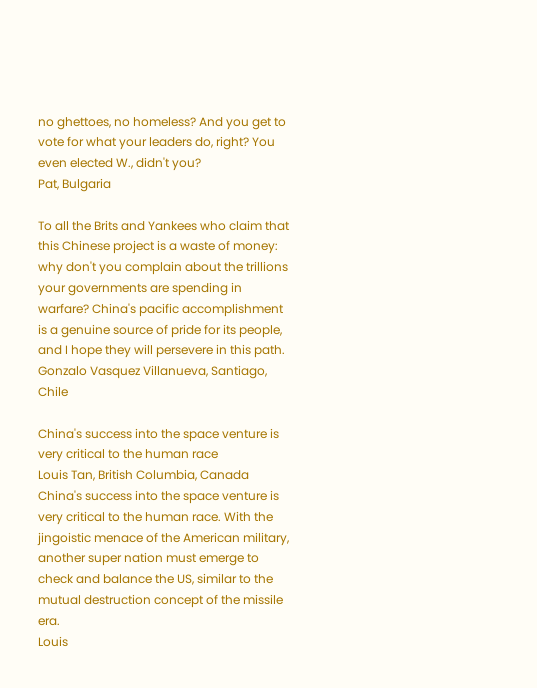no ghettoes, no homeless? And you get to vote for what your leaders do, right? You even elected W., didn't you?
Pat, Bulgaria

To all the Brits and Yankees who claim that this Chinese project is a waste of money: why don't you complain about the trillions your governments are spending in warfare? China's pacific accomplishment is a genuine source of pride for its people, and I hope they will persevere in this path.
Gonzalo Vasquez Villanueva, Santiago, Chile

China's success into the space venture is very critical to the human race
Louis Tan, British Columbia, Canada
China's success into the space venture is very critical to the human race. With the jingoistic menace of the American military, another super nation must emerge to check and balance the US, similar to the mutual destruction concept of the missile era.
Louis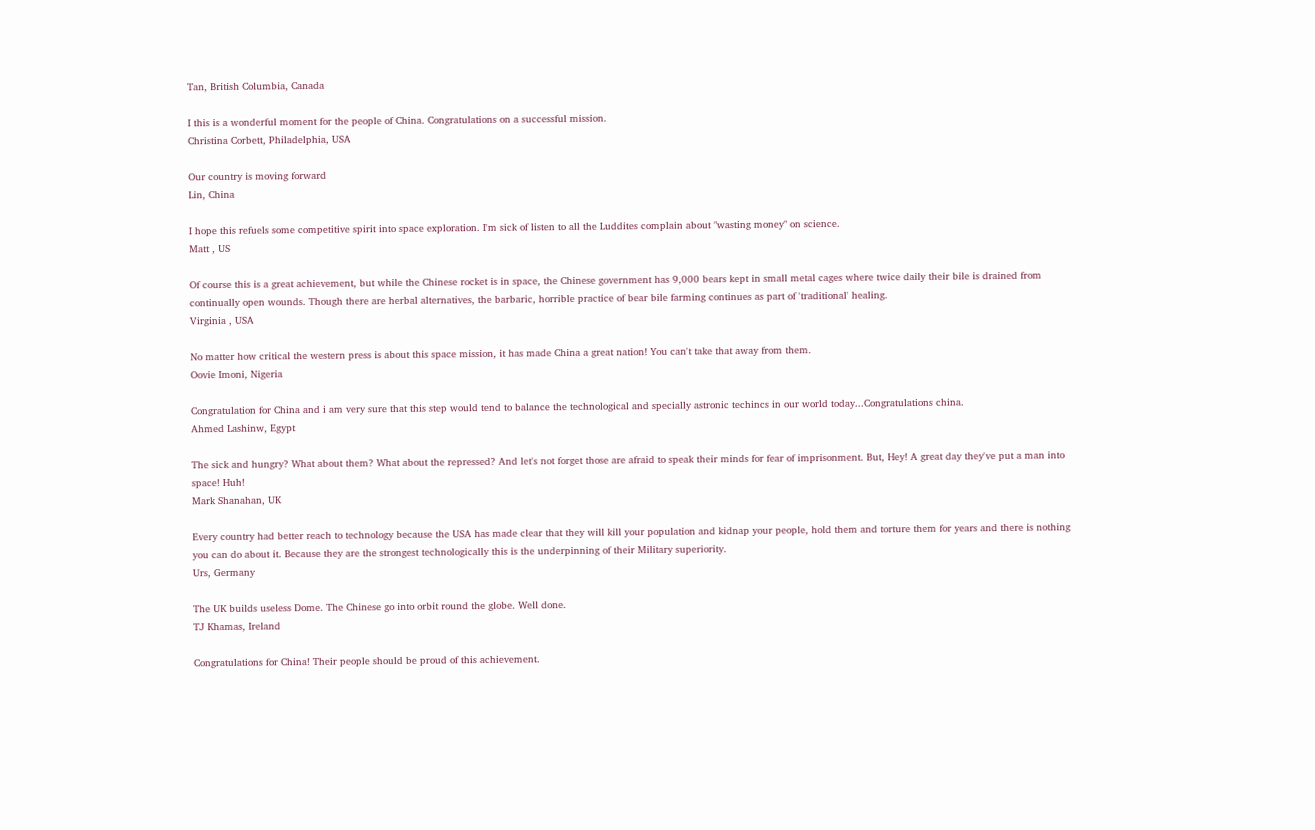Tan, British Columbia, Canada

I this is a wonderful moment for the people of China. Congratulations on a successful mission.
Christina Corbett, Philadelphia, USA

Our country is moving forward
Lin, China

I hope this refuels some competitive spirit into space exploration. I'm sick of listen to all the Luddites complain about "wasting money" on science.
Matt , US

Of course this is a great achievement, but while the Chinese rocket is in space, the Chinese government has 9,000 bears kept in small metal cages where twice daily their bile is drained from continually open wounds. Though there are herbal alternatives, the barbaric, horrible practice of bear bile farming continues as part of 'traditional' healing.
Virginia , USA

No matter how critical the western press is about this space mission, it has made China a great nation! You can't take that away from them.
Oovie Imoni, Nigeria

Congratulation for China and i am very sure that this step would tend to balance the technological and specially astronic techincs in our world today...Congratulations china.
Ahmed Lashinw, Egypt

The sick and hungry? What about them? What about the repressed? And let's not forget those are afraid to speak their minds for fear of imprisonment. But, Hey! A great day they've put a man into space! Huh!
Mark Shanahan, UK

Every country had better reach to technology because the USA has made clear that they will kill your population and kidnap your people, hold them and torture them for years and there is nothing you can do about it. Because they are the strongest technologically this is the underpinning of their Military superiority.
Urs, Germany

The UK builds useless Dome. The Chinese go into orbit round the globe. Well done.
TJ Khamas, Ireland

Congratulations for China! Their people should be proud of this achievement.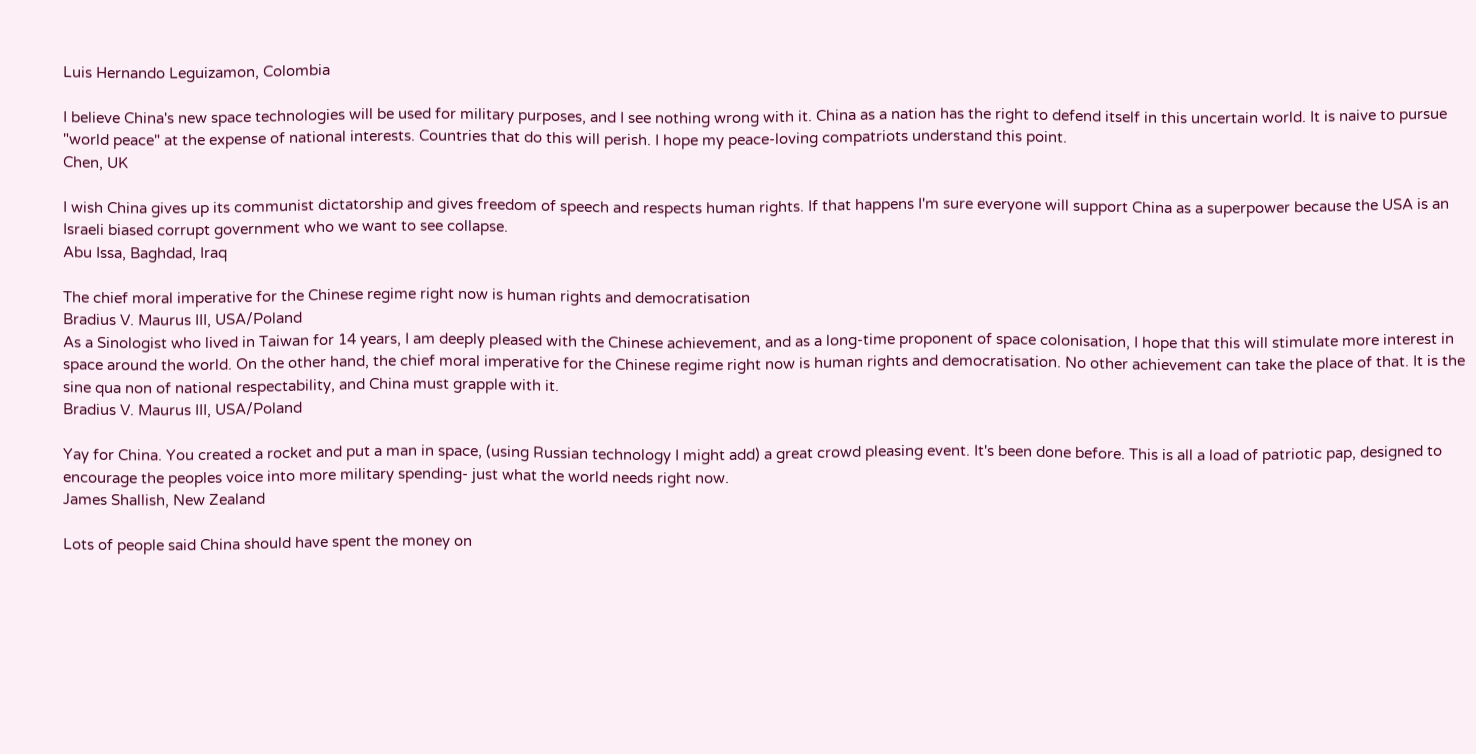Luis Hernando Leguizamon, Colombia

I believe China's new space technologies will be used for military purposes, and I see nothing wrong with it. China as a nation has the right to defend itself in this uncertain world. It is naive to pursue "world peace" at the expense of national interests. Countries that do this will perish. I hope my peace-loving compatriots understand this point.
Chen, UK

I wish China gives up its communist dictatorship and gives freedom of speech and respects human rights. If that happens I'm sure everyone will support China as a superpower because the USA is an Israeli biased corrupt government who we want to see collapse.
Abu Issa, Baghdad, Iraq

The chief moral imperative for the Chinese regime right now is human rights and democratisation
Bradius V. Maurus III, USA/Poland
As a Sinologist who lived in Taiwan for 14 years, I am deeply pleased with the Chinese achievement, and as a long-time proponent of space colonisation, I hope that this will stimulate more interest in space around the world. On the other hand, the chief moral imperative for the Chinese regime right now is human rights and democratisation. No other achievement can take the place of that. It is the sine qua non of national respectability, and China must grapple with it.
Bradius V. Maurus III, USA/Poland

Yay for China. You created a rocket and put a man in space, (using Russian technology I might add) a great crowd pleasing event. It's been done before. This is all a load of patriotic pap, designed to encourage the peoples voice into more military spending- just what the world needs right now.
James Shallish, New Zealand

Lots of people said China should have spent the money on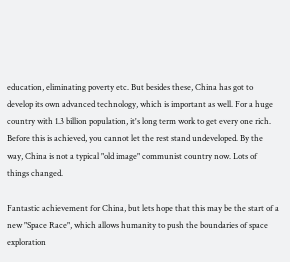education, eliminating poverty etc. But besides these, China has got to develop its own advanced technology, which is important as well. For a huge country with 1.3 billion population, it's long term work to get every one rich. Before this is achieved, you cannot let the rest stand undeveloped. By the way, China is not a typical "old image" communist country now. Lots of things changed.

Fantastic achievement for China, but lets hope that this may be the start of a new "Space Race", which allows humanity to push the boundaries of space exploration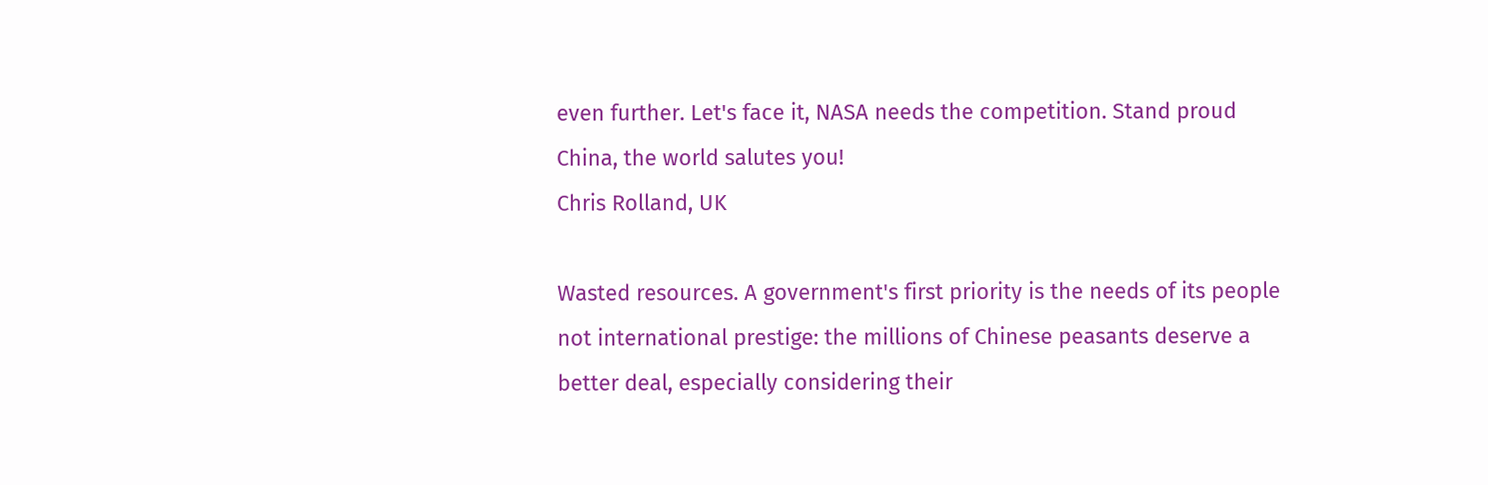even further. Let's face it, NASA needs the competition. Stand proud China, the world salutes you!
Chris Rolland, UK

Wasted resources. A government's first priority is the needs of its people not international prestige: the millions of Chinese peasants deserve a better deal, especially considering their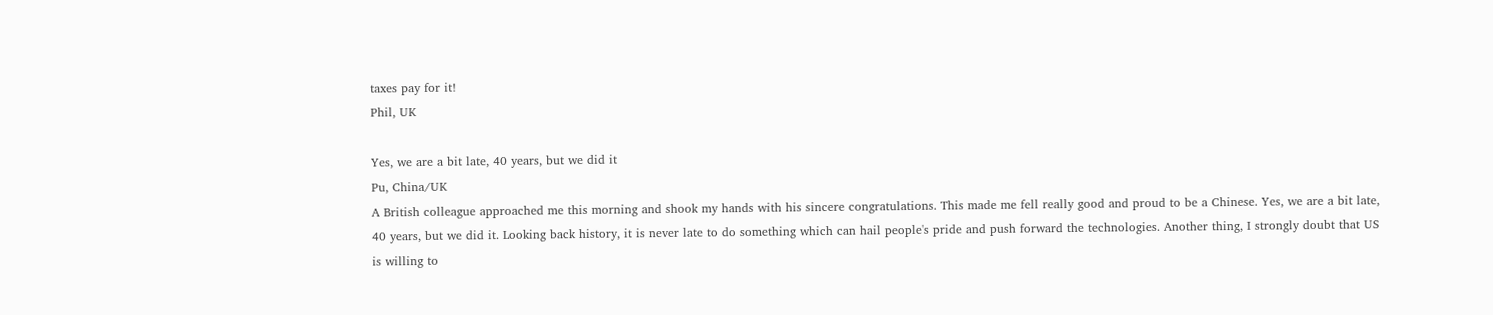taxes pay for it!
Phil, UK

Yes, we are a bit late, 40 years, but we did it
Pu, China/UK
A British colleague approached me this morning and shook my hands with his sincere congratulations. This made me fell really good and proud to be a Chinese. Yes, we are a bit late, 40 years, but we did it. Looking back history, it is never late to do something which can hail people's pride and push forward the technologies. Another thing, I strongly doubt that US is willing to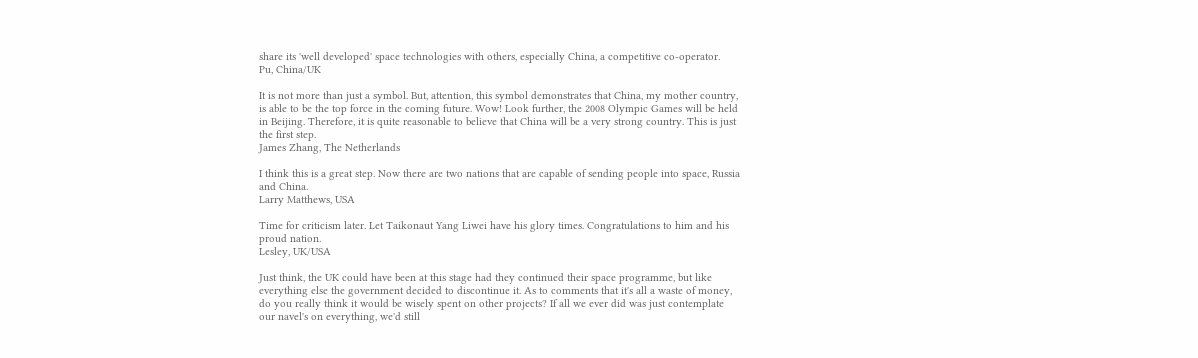share its 'well developed' space technologies with others, especially China, a competitive co-operator.
Pu, China/UK

It is not more than just a symbol. But, attention, this symbol demonstrates that China, my mother country, is able to be the top force in the coming future. Wow! Look further, the 2008 Olympic Games will be held in Beijing. Therefore, it is quite reasonable to believe that China will be a very strong country. This is just the first step.
James Zhang, The Netherlands

I think this is a great step. Now there are two nations that are capable of sending people into space, Russia and China.
Larry Matthews, USA

Time for criticism later. Let Taikonaut Yang Liwei have his glory times. Congratulations to him and his proud nation.
Lesley, UK/USA

Just think, the UK could have been at this stage had they continued their space programme, but like everything else the government decided to discontinue it. As to comments that it's all a waste of money, do you really think it would be wisely spent on other projects? If all we ever did was just contemplate our navel's on everything, we'd still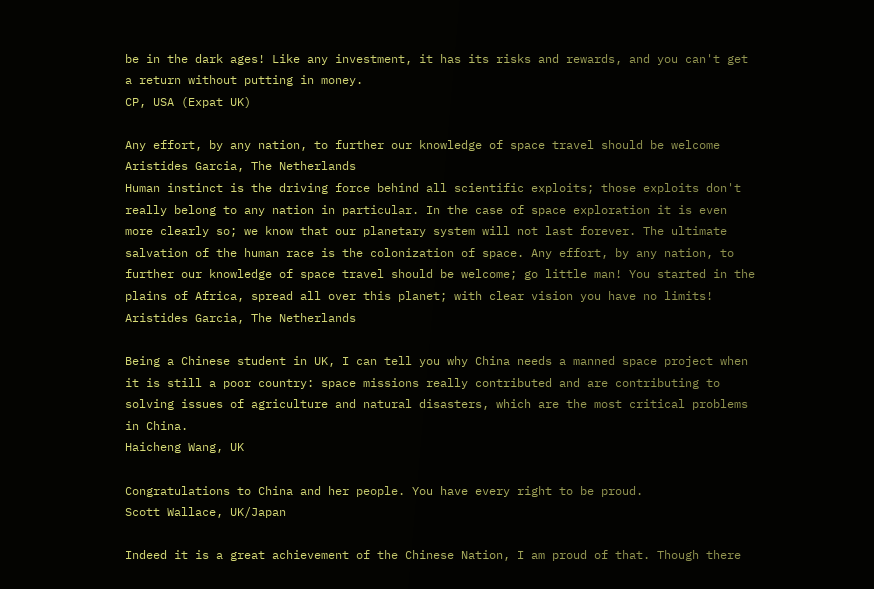be in the dark ages! Like any investment, it has its risks and rewards, and you can't get a return without putting in money.
CP, USA (Expat UK)

Any effort, by any nation, to further our knowledge of space travel should be welcome
Aristides Garcia, The Netherlands
Human instinct is the driving force behind all scientific exploits; those exploits don't really belong to any nation in particular. In the case of space exploration it is even more clearly so; we know that our planetary system will not last forever. The ultimate salvation of the human race is the colonization of space. Any effort, by any nation, to further our knowledge of space travel should be welcome; go little man! You started in the plains of Africa, spread all over this planet; with clear vision you have no limits!
Aristides Garcia, The Netherlands

Being a Chinese student in UK, I can tell you why China needs a manned space project when it is still a poor country: space missions really contributed and are contributing to solving issues of agriculture and natural disasters, which are the most critical problems in China.
Haicheng Wang, UK

Congratulations to China and her people. You have every right to be proud.
Scott Wallace, UK/Japan

Indeed it is a great achievement of the Chinese Nation, I am proud of that. Though there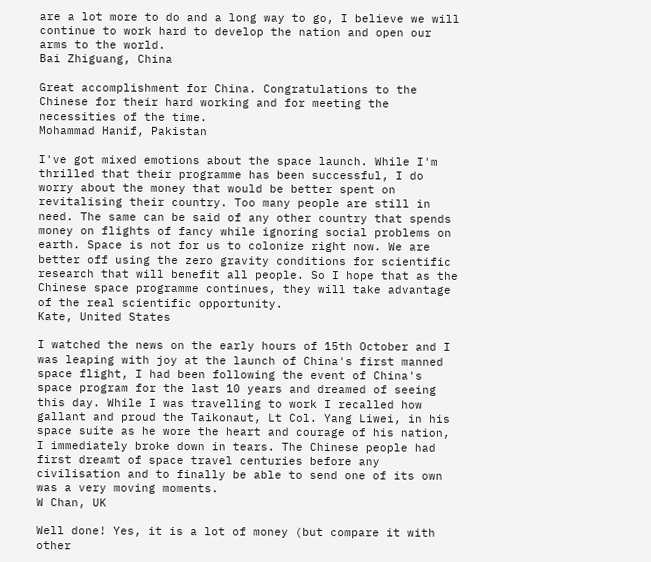are a lot more to do and a long way to go, I believe we will continue to work hard to develop the nation and open our arms to the world.
Bai Zhiguang, China

Great accomplishment for China. Congratulations to the Chinese for their hard working and for meeting the necessities of the time.
Mohammad Hanif, Pakistan

I've got mixed emotions about the space launch. While I'm thrilled that their programme has been successful, I do worry about the money that would be better spent on revitalising their country. Too many people are still in need. The same can be said of any other country that spends money on flights of fancy while ignoring social problems on earth. Space is not for us to colonize right now. We are better off using the zero gravity conditions for scientific research that will benefit all people. So I hope that as the Chinese space programme continues, they will take advantage of the real scientific opportunity.
Kate, United States

I watched the news on the early hours of 15th October and I was leaping with joy at the launch of China's first manned space flight, I had been following the event of China's space program for the last 10 years and dreamed of seeing this day. While I was travelling to work I recalled how gallant and proud the Taikonaut, Lt Col. Yang Liwei, in his space suite as he wore the heart and courage of his nation, I immediately broke down in tears. The Chinese people had first dreamt of space travel centuries before any civilisation and to finally be able to send one of its own was a very moving moments.
W Chan, UK

Well done! Yes, it is a lot of money (but compare it with other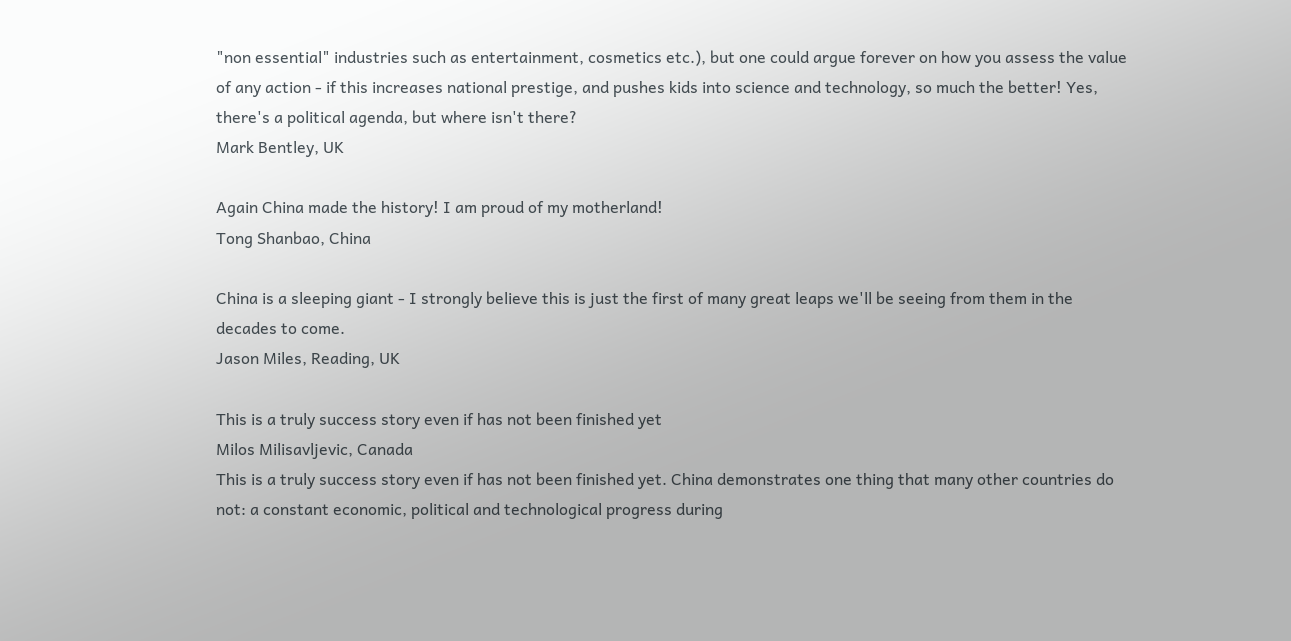"non essential" industries such as entertainment, cosmetics etc.), but one could argue forever on how you assess the value of any action - if this increases national prestige, and pushes kids into science and technology, so much the better! Yes, there's a political agenda, but where isn't there?
Mark Bentley, UK

Again China made the history! I am proud of my motherland!
Tong Shanbao, China

China is a sleeping giant - I strongly believe this is just the first of many great leaps we'll be seeing from them in the decades to come.
Jason Miles, Reading, UK

This is a truly success story even if has not been finished yet
Milos Milisavljevic, Canada
This is a truly success story even if has not been finished yet. China demonstrates one thing that many other countries do not: a constant economic, political and technological progress during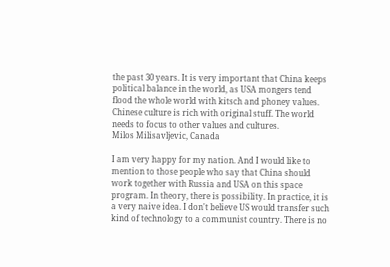the past 30 years. It is very important that China keeps political balance in the world, as USA mongers tend flood the whole world with kitsch and phoney values. Chinese culture is rich with original stuff. The world needs to focus to other values and cultures.
Milos Milisavljevic, Canada

I am very happy for my nation. And I would like to mention to those people who say that China should work together with Russia and USA on this space program. In theory, there is possibility. In practice, it is a very naive idea. I don't believe US would transfer such kind of technology to a communist country. There is no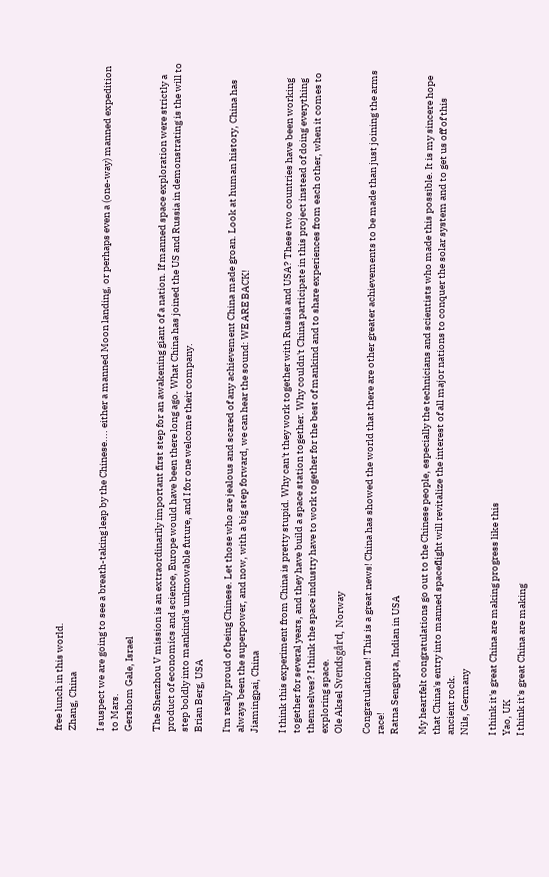free lunch in this world.
Zhang, China

I suspect we are going to see a breath-taking leap by the Chinese.... either a manned Moon landing, or perhaps even a (one-way) manned expedition to Mars.
Gershom Gale, Israel

The Shenzhou V mission is an extraordinarily important first step for an awakening giant of a nation. If manned space exploration were strictly a product of economics and science, Europe would have been there long ago. What China has joined the US and Russia in demonstrating is the will to step boldly into mankind's unknowable future, and I for one welcome their company.
Brian Berg, USA

I'm really proud of being Chinese. Let those who are jealous and scared of any achievement China made groan. Look at human history, China has always been the superpower, and now, with a big step forward, we can hear the sound: WE ARE BACK!
Jiamingpai, China

I think this experiment from China is pretty stupid. Why can't they work together with Russia and USA? These two countries have been working together for several years, and they have build a space station together. Why couldn't China participate in this project instead of doing everything themselves? I think the space industry have to work together for the best of mankind and to share experiences from each other, when it comes to exploring space.
Ole Aksel Svendsgård, Norway

Congratulations! This is a great news! China has showed the world that there are other greater achievements to be made than just joining the arms race!
Ratna Sengupta, Indian in USA

My heartfelt congratulations go out to the Chinese people, especially the technicians and scientists who made this possible. It is my sincere hope that China's entry into manned spaceflight will revitalize the interest of all major nations to conquer the solar system and to get us off of this ancient rock.
Nils, Germany

I think it's great China are making progress like this
Yao, UK
I think it's great China are making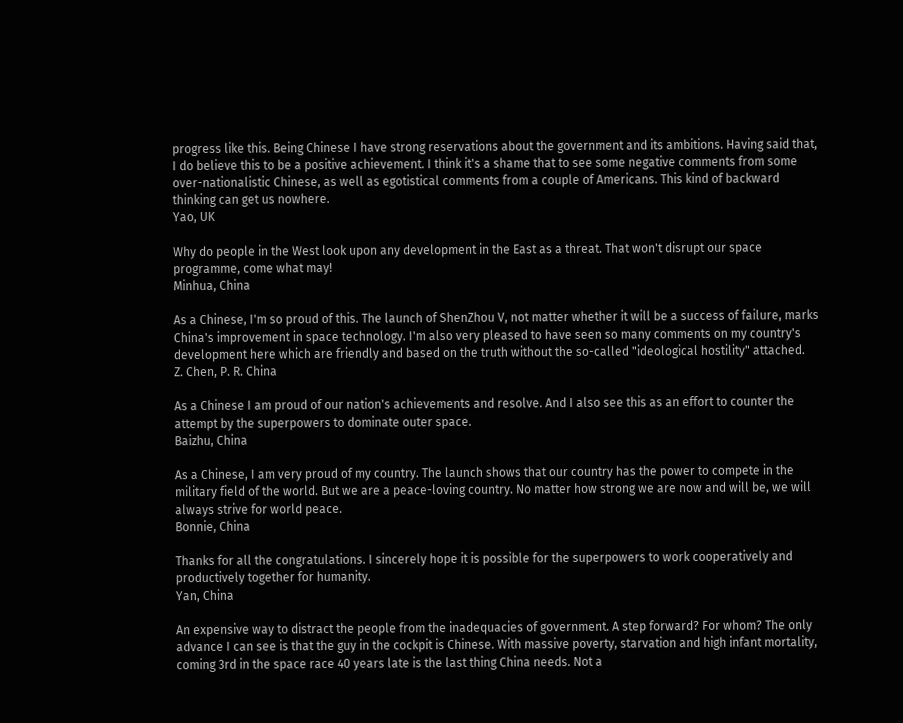progress like this. Being Chinese I have strong reservations about the government and its ambitions. Having said that, I do believe this to be a positive achievement. I think it's a shame that to see some negative comments from some over-nationalistic Chinese, as well as egotistical comments from a couple of Americans. This kind of backward thinking can get us nowhere.
Yao, UK

Why do people in the West look upon any development in the East as a threat. That won't disrupt our space programme, come what may!
Minhua, China

As a Chinese, I'm so proud of this. The launch of ShenZhou V, not matter whether it will be a success of failure, marks China's improvement in space technology. I'm also very pleased to have seen so many comments on my country's development here which are friendly and based on the truth without the so-called "ideological hostility" attached.
Z. Chen, P. R. China

As a Chinese I am proud of our nation's achievements and resolve. And I also see this as an effort to counter the attempt by the superpowers to dominate outer space.
Baizhu, China

As a Chinese, I am very proud of my country. The launch shows that our country has the power to compete in the military field of the world. But we are a peace-loving country. No matter how strong we are now and will be, we will always strive for world peace.
Bonnie, China

Thanks for all the congratulations. I sincerely hope it is possible for the superpowers to work cooperatively and productively together for humanity.
Yan, China

An expensive way to distract the people from the inadequacies of government. A step forward? For whom? The only advance I can see is that the guy in the cockpit is Chinese. With massive poverty, starvation and high infant mortality, coming 3rd in the space race 40 years late is the last thing China needs. Not a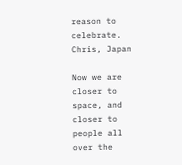reason to celebrate.
Chris, Japan

Now we are closer to space, and closer to people all over the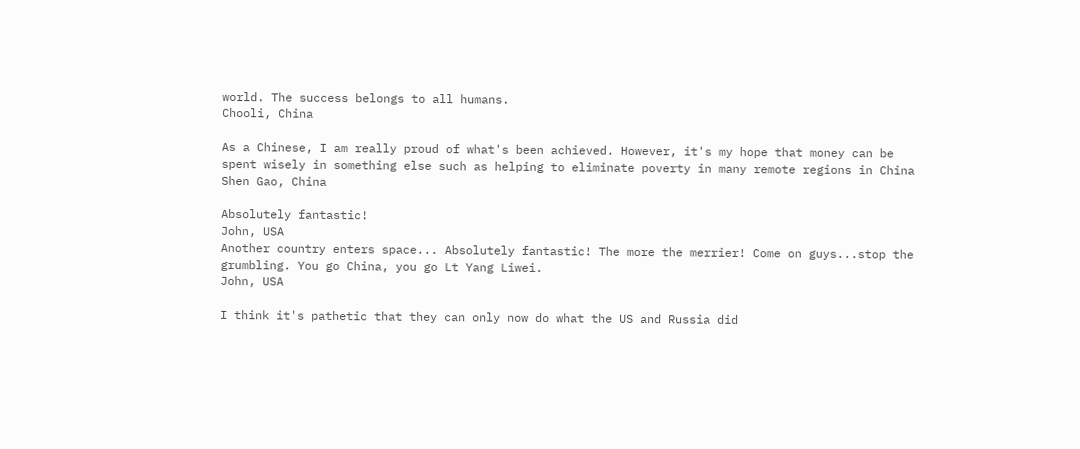world. The success belongs to all humans.
Chooli, China

As a Chinese, I am really proud of what's been achieved. However, it's my hope that money can be spent wisely in something else such as helping to eliminate poverty in many remote regions in China
Shen Gao, China

Absolutely fantastic!
John, USA
Another country enters space... Absolutely fantastic! The more the merrier! Come on guys...stop the grumbling. You go China, you go Lt Yang Liwei.
John, USA

I think it's pathetic that they can only now do what the US and Russia did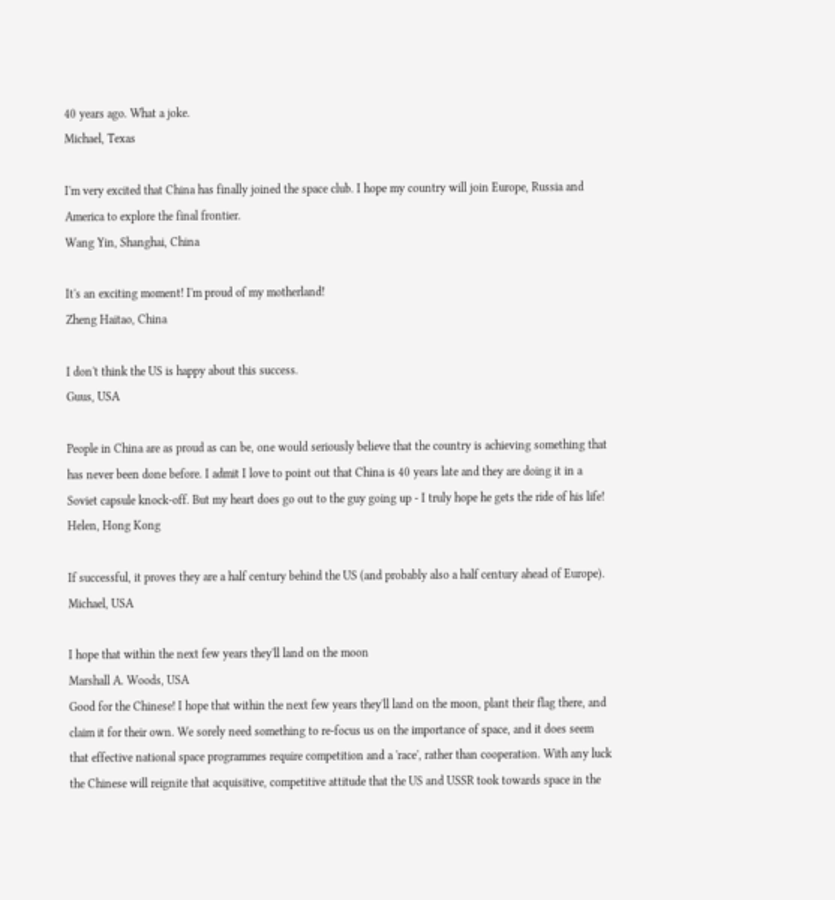40 years ago. What a joke.
Michael, Texas

I'm very excited that China has finally joined the space club. I hope my country will join Europe, Russia and America to explore the final frontier.
Wang Yin, Shanghai, China

It's an exciting moment! I'm proud of my motherland!
Zheng Haitao, China

I don't think the US is happy about this success.
Guus, USA

People in China are as proud as can be, one would seriously believe that the country is achieving something that has never been done before. I admit I love to point out that China is 40 years late and they are doing it in a Soviet capsule knock-off. But my heart does go out to the guy going up - I truly hope he gets the ride of his life!
Helen, Hong Kong

If successful, it proves they are a half century behind the US (and probably also a half century ahead of Europe).
Michael, USA

I hope that within the next few years they'll land on the moon
Marshall A. Woods, USA
Good for the Chinese! I hope that within the next few years they'll land on the moon, plant their flag there, and claim it for their own. We sorely need something to re-focus us on the importance of space, and it does seem that effective national space programmes require competition and a 'race', rather than cooperation. With any luck the Chinese will reignite that acquisitive, competitive attitude that the US and USSR took towards space in the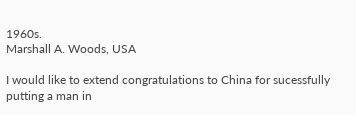1960s.
Marshall A. Woods, USA

I would like to extend congratulations to China for sucessfully putting a man in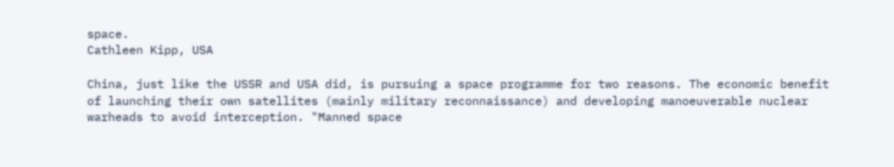space.
Cathleen Kipp, USA

China, just like the USSR and USA did, is pursuing a space programme for two reasons. The economic benefit of launching their own satellites (mainly military reconnaissance) and developing manoeuverable nuclear warheads to avoid interception. "Manned space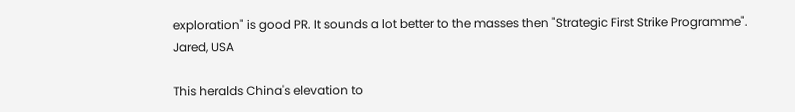exploration" is good PR. It sounds a lot better to the masses then "Strategic First Strike Programme".
Jared, USA

This heralds China's elevation to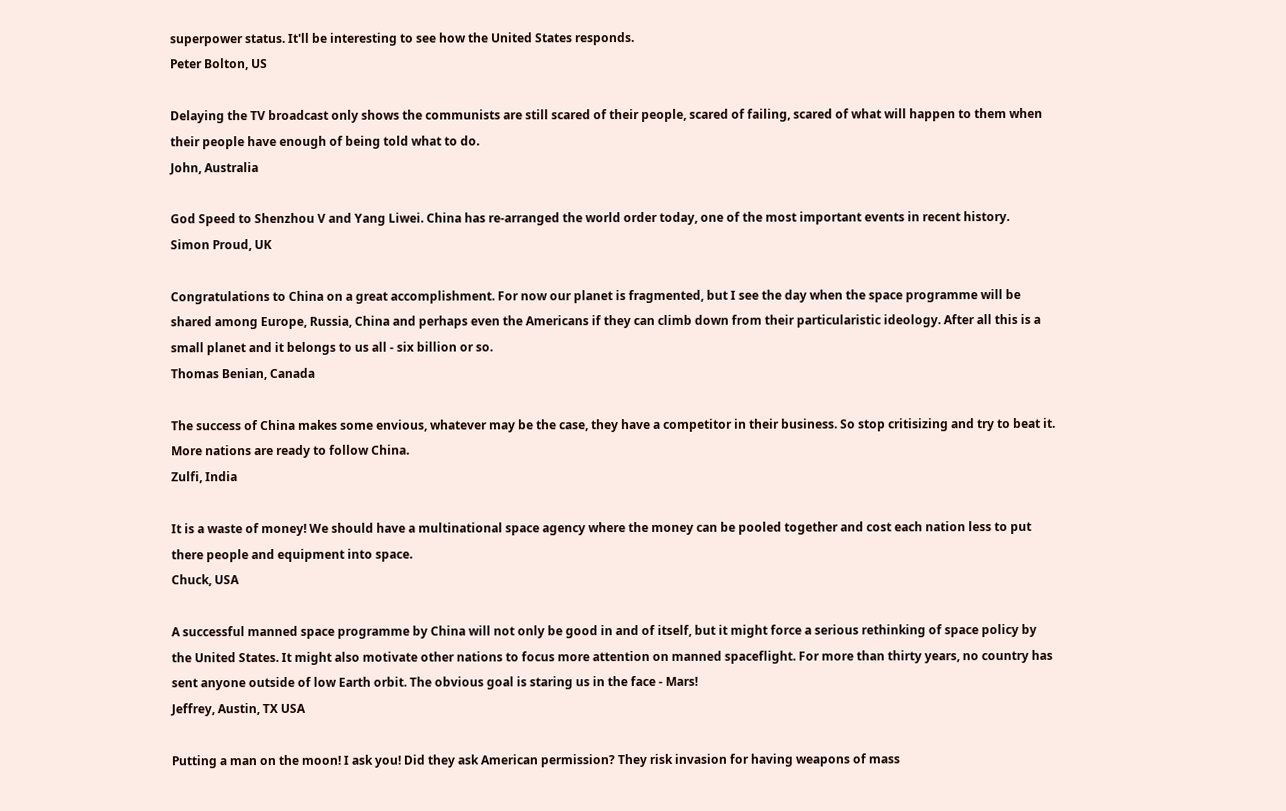superpower status. It'll be interesting to see how the United States responds.
Peter Bolton, US

Delaying the TV broadcast only shows the communists are still scared of their people, scared of failing, scared of what will happen to them when their people have enough of being told what to do.
John, Australia

God Speed to Shenzhou V and Yang Liwei. China has re-arranged the world order today, one of the most important events in recent history.
Simon Proud, UK

Congratulations to China on a great accomplishment. For now our planet is fragmented, but I see the day when the space programme will be shared among Europe, Russia, China and perhaps even the Americans if they can climb down from their particularistic ideology. After all this is a small planet and it belongs to us all - six billion or so.
Thomas Benian, Canada

The success of China makes some envious, whatever may be the case, they have a competitor in their business. So stop critisizing and try to beat it. More nations are ready to follow China.
Zulfi, India

It is a waste of money! We should have a multinational space agency where the money can be pooled together and cost each nation less to put there people and equipment into space.
Chuck, USA

A successful manned space programme by China will not only be good in and of itself, but it might force a serious rethinking of space policy by the United States. It might also motivate other nations to focus more attention on manned spaceflight. For more than thirty years, no country has sent anyone outside of low Earth orbit. The obvious goal is staring us in the face - Mars!
Jeffrey, Austin, TX USA

Putting a man on the moon! I ask you! Did they ask American permission? They risk invasion for having weapons of mass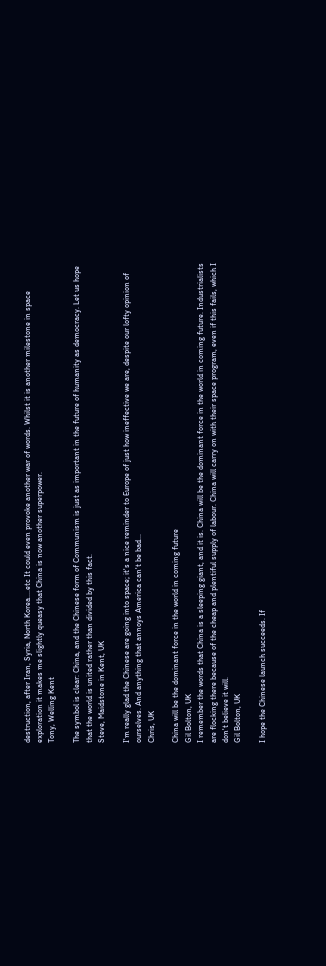destruction, after Iran, Syria, North Korea....etc It could even provoke another war of words. Whilst it is another milestone in space exploration it makes me slightly queasy that China is now another superpower.
Tony, Welling Kent

The symbol is clear: China, and the Chinese form of Communism is just as important in the future of humanity as democracy. Let us hope that the world is united rather than divided by this fact.
Steve, Maidstone in Kent, UK

I'm really glad the Chinese are going into space; it's a nice reminder to Europe of just how ineffective we are, despite our lofty opinion of ourselves. And anything that annoys America can't be bad...
Chris, UK

China will be the dominant force in the world in coming future
Gil Bolton, UK
I remember the words that China is a sleeping giant, and it is. China will be the dominant force in the world in coming future. Industrialists are flocking there because of the cheap and plentiful supply of labour. China will carry on with their space program, even if this fails, which I don't believe it will.
Gil Bolton, UK

I hope the Chinese launch succeeds. If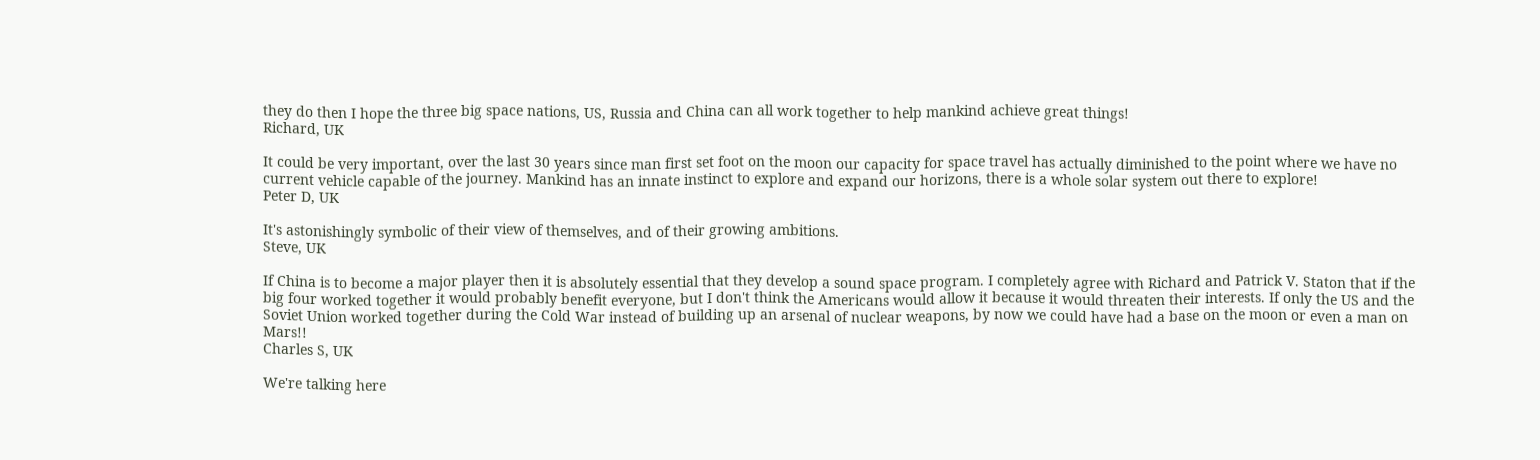they do then I hope the three big space nations, US, Russia and China can all work together to help mankind achieve great things!
Richard, UK

It could be very important, over the last 30 years since man first set foot on the moon our capacity for space travel has actually diminished to the point where we have no current vehicle capable of the journey. Mankind has an innate instinct to explore and expand our horizons, there is a whole solar system out there to explore!
Peter D, UK

It's astonishingly symbolic of their view of themselves, and of their growing ambitions.
Steve, UK

If China is to become a major player then it is absolutely essential that they develop a sound space program. I completely agree with Richard and Patrick V. Staton that if the big four worked together it would probably benefit everyone, but I don't think the Americans would allow it because it would threaten their interests. If only the US and the Soviet Union worked together during the Cold War instead of building up an arsenal of nuclear weapons, by now we could have had a base on the moon or even a man on Mars!!
Charles S, UK

We're talking here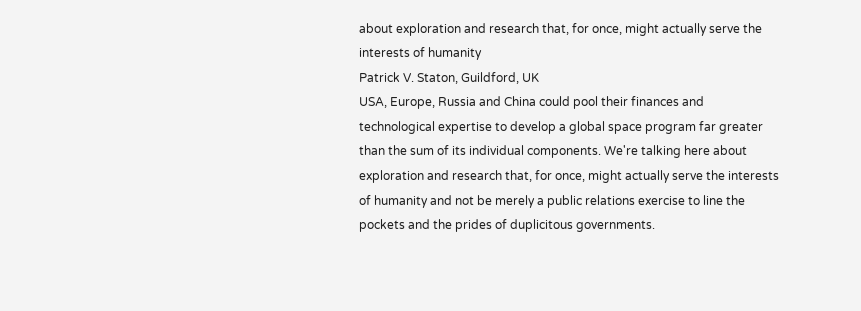about exploration and research that, for once, might actually serve the interests of humanity
Patrick V. Staton, Guildford, UK
USA, Europe, Russia and China could pool their finances and technological expertise to develop a global space program far greater than the sum of its individual components. We're talking here about exploration and research that, for once, might actually serve the interests of humanity and not be merely a public relations exercise to line the pockets and the prides of duplicitous governments.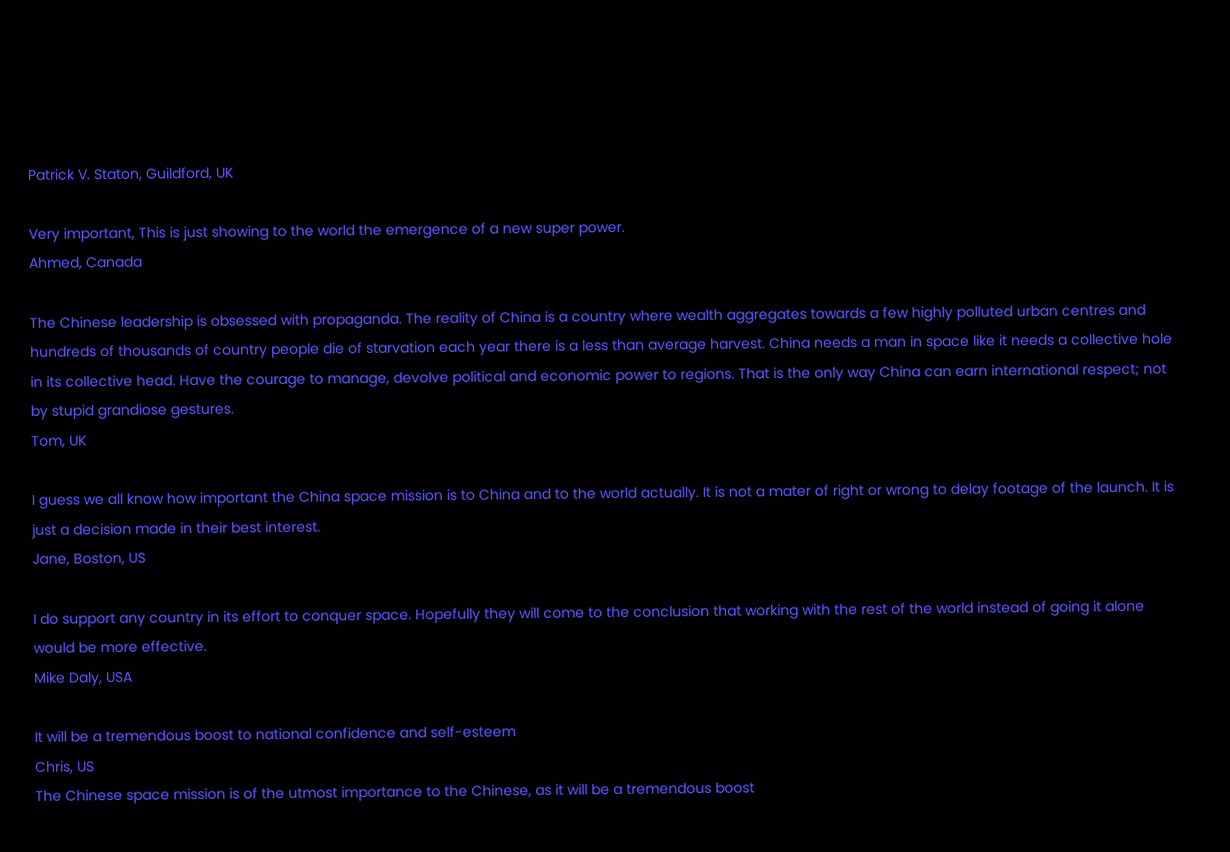Patrick V. Staton, Guildford, UK

Very important, This is just showing to the world the emergence of a new super power.
Ahmed, Canada

The Chinese leadership is obsessed with propaganda. The reality of China is a country where wealth aggregates towards a few highly polluted urban centres and hundreds of thousands of country people die of starvation each year there is a less than average harvest. China needs a man in space like it needs a collective hole in its collective head. Have the courage to manage, devolve political and economic power to regions. That is the only way China can earn international respect; not by stupid grandiose gestures.
Tom, UK

I guess we all know how important the China space mission is to China and to the world actually. It is not a mater of right or wrong to delay footage of the launch. It is just a decision made in their best interest.
Jane, Boston, US

I do support any country in its effort to conquer space. Hopefully they will come to the conclusion that working with the rest of the world instead of going it alone would be more effective.
Mike Daly, USA

It will be a tremendous boost to national confidence and self-esteem
Chris, US
The Chinese space mission is of the utmost importance to the Chinese, as it will be a tremendous boost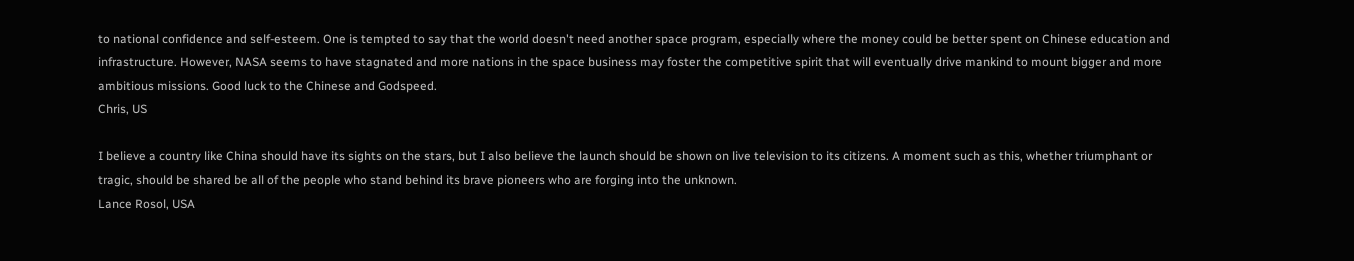to national confidence and self-esteem. One is tempted to say that the world doesn't need another space program, especially where the money could be better spent on Chinese education and infrastructure. However, NASA seems to have stagnated and more nations in the space business may foster the competitive spirit that will eventually drive mankind to mount bigger and more ambitious missions. Good luck to the Chinese and Godspeed.
Chris, US

I believe a country like China should have its sights on the stars, but I also believe the launch should be shown on live television to its citizens. A moment such as this, whether triumphant or tragic, should be shared be all of the people who stand behind its brave pioneers who are forging into the unknown.
Lance Rosol, USA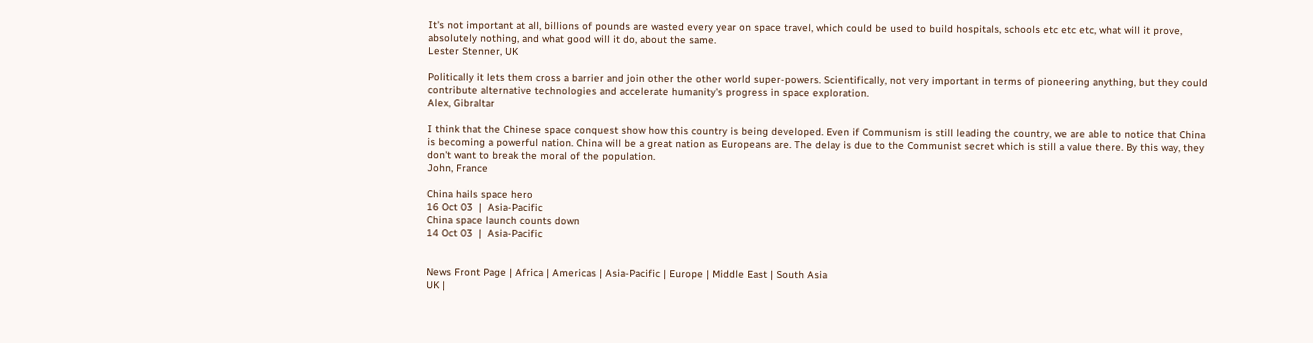It's not important at all, billions of pounds are wasted every year on space travel, which could be used to build hospitals, schools etc etc etc, what will it prove, absolutely nothing, and what good will it do, about the same.
Lester Stenner, UK

Politically it lets them cross a barrier and join other the other world super-powers. Scientifically, not very important in terms of pioneering anything, but they could contribute alternative technologies and accelerate humanity's progress in space exploration.
Alex, Gibraltar

I think that the Chinese space conquest show how this country is being developed. Even if Communism is still leading the country, we are able to notice that China is becoming a powerful nation. China will be a great nation as Europeans are. The delay is due to the Communist secret which is still a value there. By this way, they don't want to break the moral of the population.
John, France

China hails space hero
16 Oct 03  |  Asia-Pacific
China space launch counts down
14 Oct 03  |  Asia-Pacific


News Front Page | Africa | Americas | Asia-Pacific | Europe | Middle East | South Asia
UK |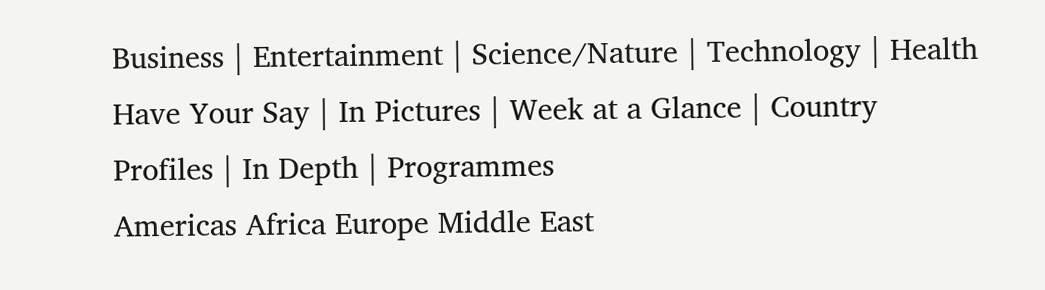Business | Entertainment | Science/Nature | Technology | Health
Have Your Say | In Pictures | Week at a Glance | Country Profiles | In Depth | Programmes
Americas Africa Europe Middle East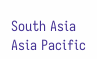South Asia Asia Pacific